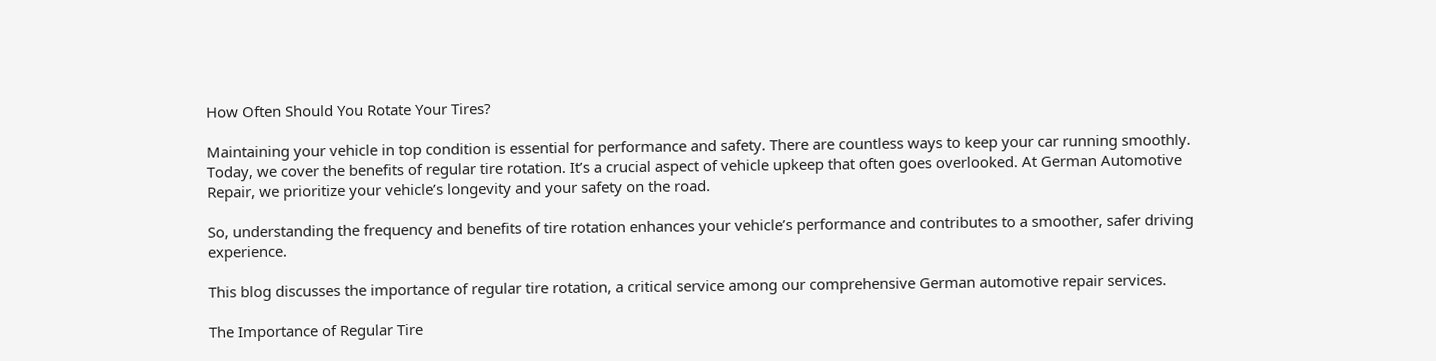How Often Should You Rotate Your Tires?

Maintaining your vehicle in top condition is essential for performance and safety. There are countless ways to keep your car running smoothly. Today, we cover the benefits of regular tire rotation. It’s a crucial aspect of vehicle upkeep that often goes overlooked. At German Automotive Repair, we prioritize your vehicle’s longevity and your safety on the road.

So, understanding the frequency and benefits of tire rotation enhances your vehicle’s performance and contributes to a smoother, safer driving experience.

This blog discusses the importance of regular tire rotation, a critical service among our comprehensive German automotive repair services.

The Importance of Regular Tire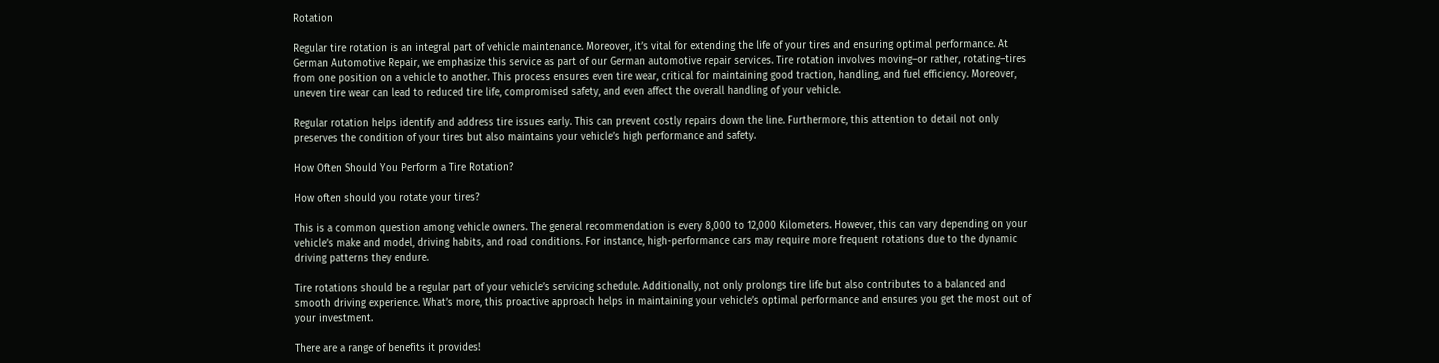Rotation

Regular tire rotation is an integral part of vehicle maintenance. Moreover, it’s vital for extending the life of your tires and ensuring optimal performance. At German Automotive Repair, we emphasize this service as part of our German automotive repair services. Tire rotation involves moving–or rather, rotating–tires from one position on a vehicle to another. This process ensures even tire wear, critical for maintaining good traction, handling, and fuel efficiency. Moreover, uneven tire wear can lead to reduced tire life, compromised safety, and even affect the overall handling of your vehicle.

Regular rotation helps identify and address tire issues early. This can prevent costly repairs down the line. Furthermore, this attention to detail not only preserves the condition of your tires but also maintains your vehicle’s high performance and safety.

How Often Should You Perform a Tire Rotation?

How often should you rotate your tires?

This is a common question among vehicle owners. The general recommendation is every 8,000 to 12,000 Kilometers. However, this can vary depending on your vehicle’s make and model, driving habits, and road conditions. For instance, high-performance cars may require more frequent rotations due to the dynamic driving patterns they endure.

Tire rotations should be a regular part of your vehicle’s servicing schedule. Additionally, not only prolongs tire life but also contributes to a balanced and smooth driving experience. What’s more, this proactive approach helps in maintaining your vehicle’s optimal performance and ensures you get the most out of your investment.

There are a range of benefits it provides!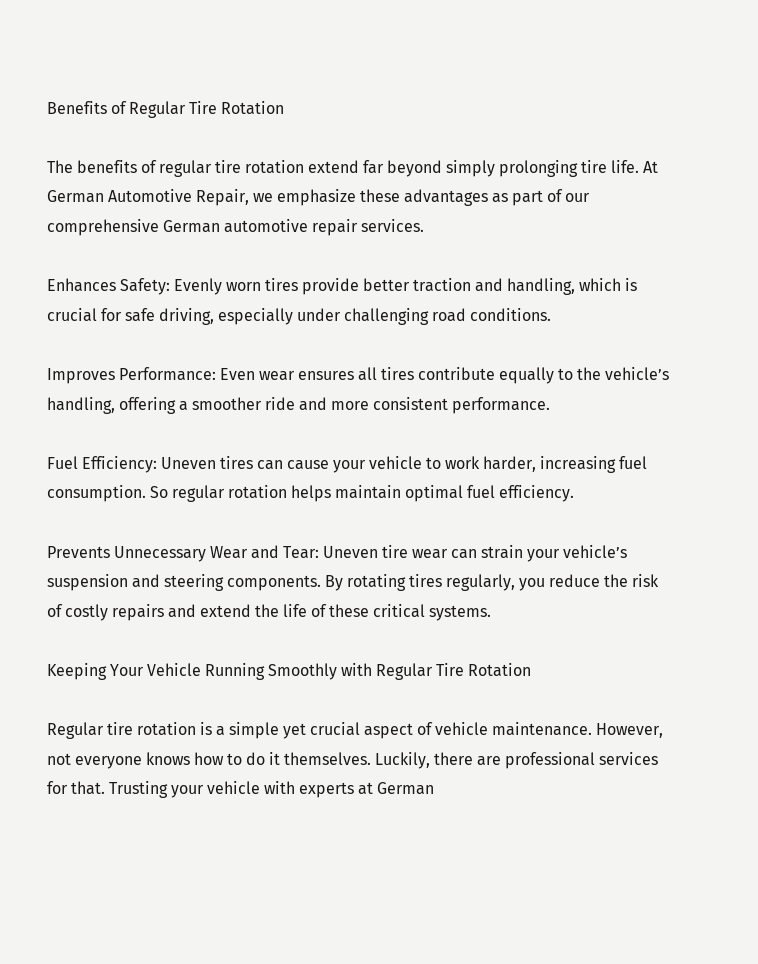Benefits of Regular Tire Rotation

The benefits of regular tire rotation extend far beyond simply prolonging tire life. At German Automotive Repair, we emphasize these advantages as part of our comprehensive German automotive repair services.

Enhances Safety: Evenly worn tires provide better traction and handling, which is crucial for safe driving, especially under challenging road conditions.

Improves Performance: Even wear ensures all tires contribute equally to the vehicle’s handling, offering a smoother ride and more consistent performance.

Fuel Efficiency: Uneven tires can cause your vehicle to work harder, increasing fuel consumption. So regular rotation helps maintain optimal fuel efficiency.

Prevents Unnecessary Wear and Tear: Uneven tire wear can strain your vehicle’s suspension and steering components. By rotating tires regularly, you reduce the risk of costly repairs and extend the life of these critical systems.

Keeping Your Vehicle Running Smoothly with Regular Tire Rotation

Regular tire rotation is a simple yet crucial aspect of vehicle maintenance. However, not everyone knows how to do it themselves. Luckily, there are professional services for that. Trusting your vehicle with experts at German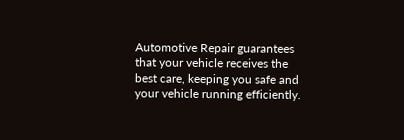Automotive Repair guarantees that your vehicle receives the best care, keeping you safe and your vehicle running efficiently.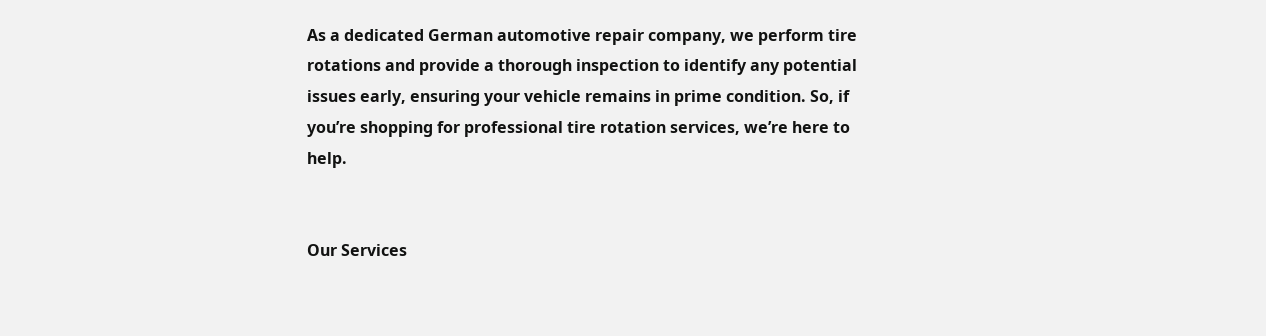As a dedicated German automotive repair company, we perform tire rotations and provide a thorough inspection to identify any potential issues early, ensuring your vehicle remains in prime condition. So, if you’re shopping for professional tire rotation services, we’re here to help.


Our Services